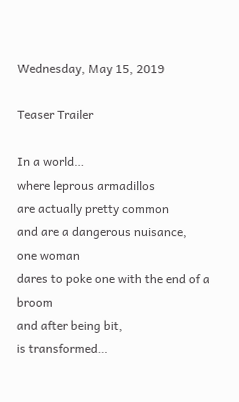Wednesday, May 15, 2019

Teaser Trailer

In a world…
where leprous armadillos
are actually pretty common
and are a dangerous nuisance,
one woman
dares to poke one with the end of a broom
and after being bit,
is transformed…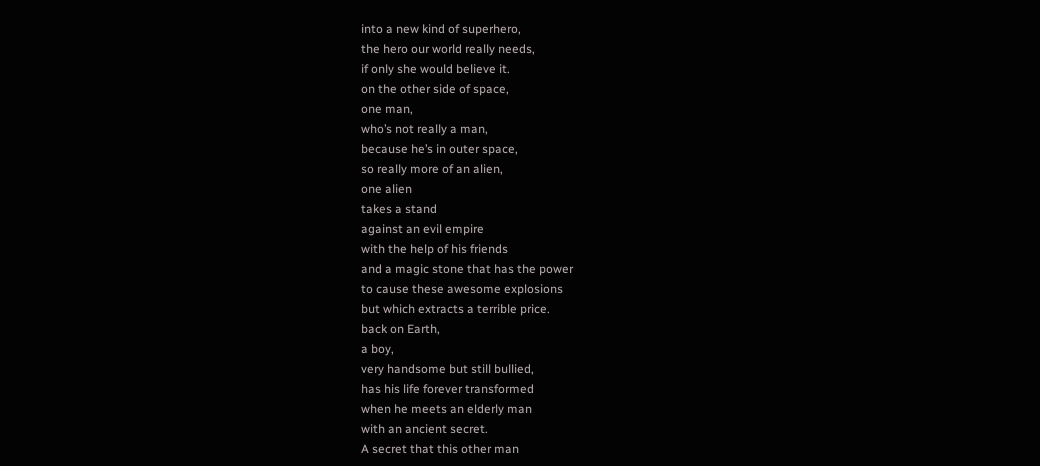into a new kind of superhero,
the hero our world really needs,
if only she would believe it.
on the other side of space,
one man,
who’s not really a man,
because he’s in outer space,
so really more of an alien,
one alien
takes a stand
against an evil empire
with the help of his friends
and a magic stone that has the power
to cause these awesome explosions
but which extracts a terrible price.
back on Earth,
a boy,
very handsome but still bullied,
has his life forever transformed
when he meets an elderly man
with an ancient secret.
A secret that this other man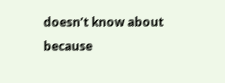doesn’t know about
because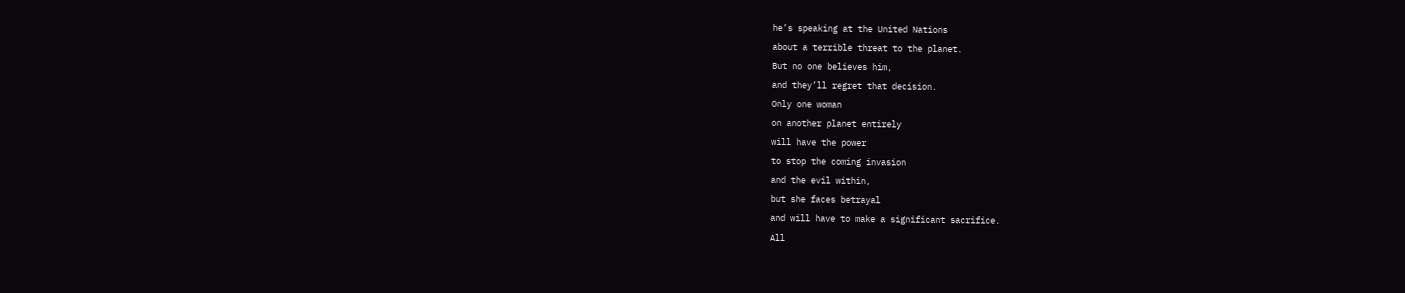he’s speaking at the United Nations
about a terrible threat to the planet.
But no one believes him,
and they’ll regret that decision.
Only one woman
on another planet entirely
will have the power
to stop the coming invasion
and the evil within,
but she faces betrayal
and will have to make a significant sacrifice.
All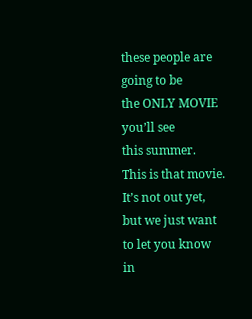these people are going to be
the ONLY MOVIE you’ll see
this summer.
This is that movie.
It’s not out yet,
but we just want to let you know
in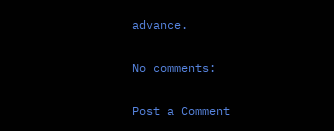advance.

No comments:

Post a Comment